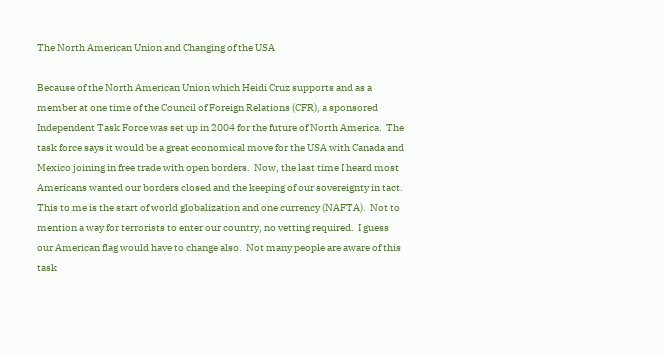The North American Union and Changing of the USA

Because of the North American Union which Heidi Cruz supports and as a member at one time of the Council of Foreign Relations (CFR), a sponsored Independent Task Force was set up in 2004 for the future of North America.  The task force says it would be a great economical move for the USA with Canada and Mexico joining in free trade with open borders.  Now, the last time I heard most Americans wanted our borders closed and the keeping of our sovereignty in tact.  This to me is the start of world globalization and one currency (NAFTA).  Not to mention a way for terrorists to enter our country, no vetting required.  I guess our American flag would have to change also.  Not many people are aware of this task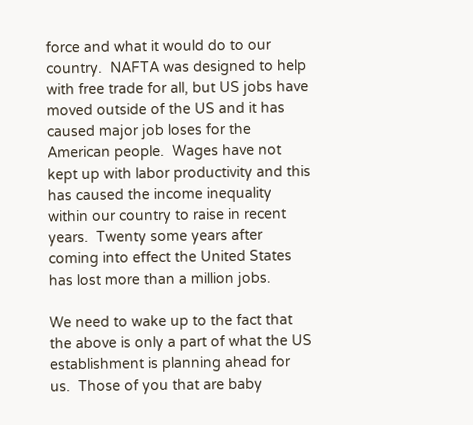force and what it would do to our country.  NAFTA was designed to help with free trade for all, but US jobs have moved outside of the US and it has caused major job loses for the American people.  Wages have not kept up with labor productivity and this has caused the income inequality within our country to raise in recent years.  Twenty some years after coming into effect the United States has lost more than a million jobs.

We need to wake up to the fact that the above is only a part of what the US establishment is planning ahead for us.  Those of you that are baby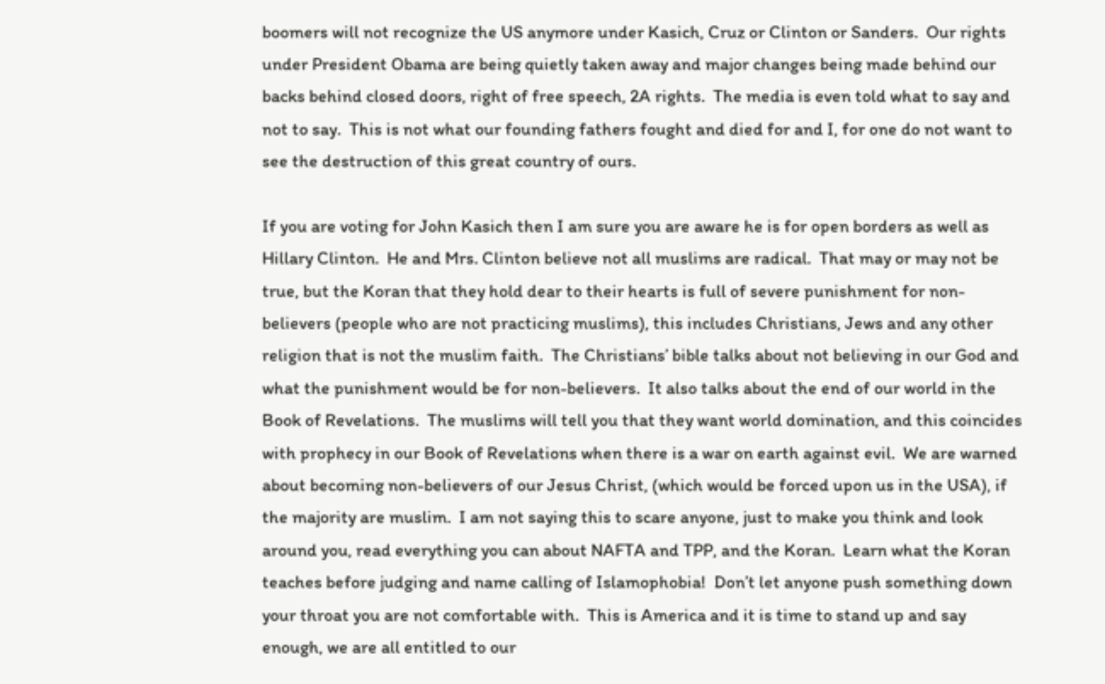boomers will not recognize the US anymore under Kasich, Cruz or Clinton or Sanders.  Our rights under President Obama are being quietly taken away and major changes being made behind our backs behind closed doors, right of free speech, 2A rights.  The media is even told what to say and not to say.  This is not what our founding fathers fought and died for and I, for one do not want to see the destruction of this great country of ours.

If you are voting for John Kasich then I am sure you are aware he is for open borders as well as Hillary Clinton.  He and Mrs. Clinton believe not all muslims are radical.  That may or may not be true, but the Koran that they hold dear to their hearts is full of severe punishment for non-believers (people who are not practicing muslims), this includes Christians, Jews and any other religion that is not the muslim faith.  The Christians’ bible talks about not believing in our God and what the punishment would be for non-believers.  It also talks about the end of our world in the Book of Revelations.  The muslims will tell you that they want world domination, and this coincides with prophecy in our Book of Revelations when there is a war on earth against evil.  We are warned about becoming non-believers of our Jesus Christ, (which would be forced upon us in the USA), if the majority are muslim.  I am not saying this to scare anyone, just to make you think and look around you, read everything you can about NAFTA and TPP, and the Koran.  Learn what the Koran teaches before judging and name calling of Islamophobia!  Don’t let anyone push something down your throat you are not comfortable with.  This is America and it is time to stand up and say enough, we are all entitled to our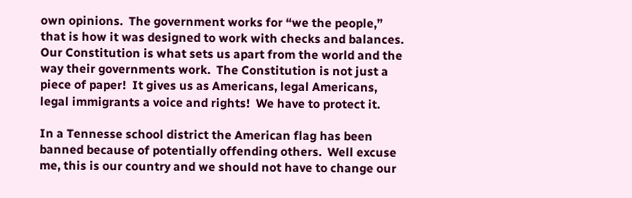own opinions.  The government works for “we the people,” that is how it was designed to work with checks and balances.  Our Constitution is what sets us apart from the world and the way their governments work.  The Constitution is not just a piece of paper!  It gives us as Americans, legal Americans, legal immigrants a voice and rights!  We have to protect it.

In a Tennesse school district the American flag has been banned because of potentially offending others.  Well excuse me, this is our country and we should not have to change our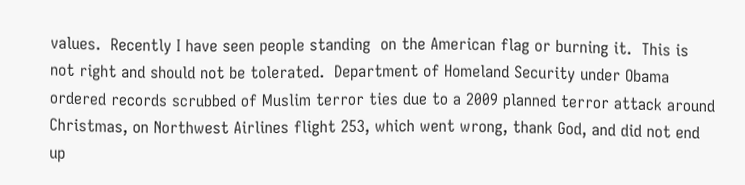values.  Recently I have seen people standing  on the American flag or burning it.  This is not right and should not be tolerated.  Department of Homeland Security under Obama ordered records scrubbed of Muslim terror ties due to a 2009 planned terror attack around Christmas, on Northwest Airlines flight 253, which went wrong, thank God, and did not end up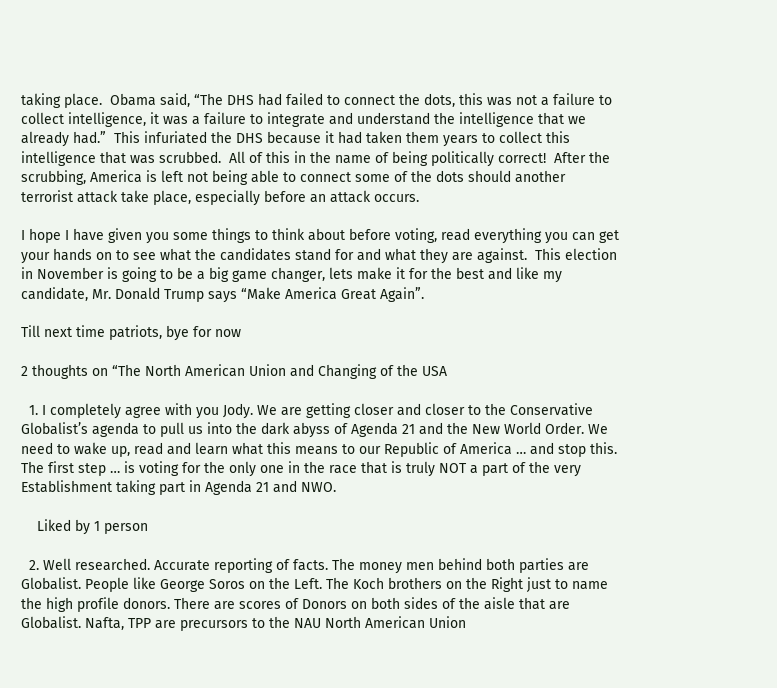taking place.  Obama said, “The DHS had failed to connect the dots, this was not a failure to collect intelligence, it was a failure to integrate and understand the intelligence that we already had.”  This infuriated the DHS because it had taken them years to collect this intelligence that was scrubbed.  All of this in the name of being politically correct!  After the scrubbing, America is left not being able to connect some of the dots should another terrorist attack take place, especially before an attack occurs.

I hope I have given you some things to think about before voting, read everything you can get your hands on to see what the candidates stand for and what they are against.  This election in November is going to be a big game changer, lets make it for the best and like my candidate, Mr. Donald Trump says “Make America Great Again”.

Till next time patriots, bye for now

2 thoughts on “The North American Union and Changing of the USA

  1. I completely agree with you Jody. We are getting closer and closer to the Conservative Globalist’s agenda to pull us into the dark abyss of Agenda 21 and the New World Order. We need to wake up, read and learn what this means to our Republic of America … and stop this. The first step … is voting for the only one in the race that is truly NOT a part of the very Establishment taking part in Agenda 21 and NWO.

    Liked by 1 person

  2. Well researched. Accurate reporting of facts. The money men behind both parties are Globalist. People like George Soros on the Left. The Koch brothers on the Right just to name the high profile donors. There are scores of Donors on both sides of the aisle that are Globalist. Nafta, TPP are precursors to the NAU North American Union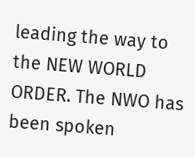leading the way to the NEW WORLD ORDER. The NWO has been spoken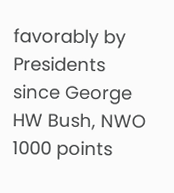favorably by Presidents since George HW Bush, NWO 1000 points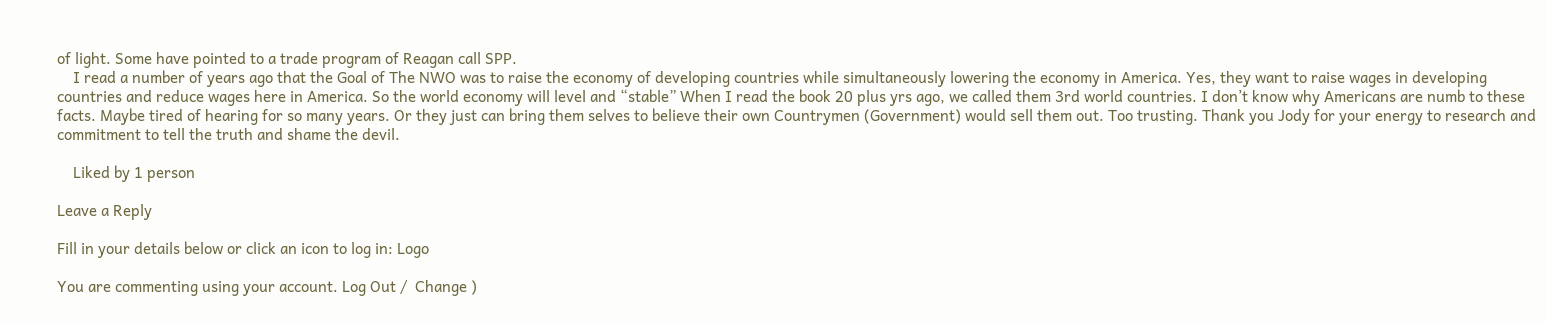of light. Some have pointed to a trade program of Reagan call SPP.
    I read a number of years ago that the Goal of The NWO was to raise the economy of developing countries while simultaneously lowering the economy in America. Yes, they want to raise wages in developing countries and reduce wages here in America. So the world economy will level and “stable” When I read the book 20 plus yrs ago, we called them 3rd world countries. I don’t know why Americans are numb to these facts. Maybe tired of hearing for so many years. Or they just can bring them selves to believe their own Countrymen (Government) would sell them out. Too trusting. Thank you Jody for your energy to research and commitment to tell the truth and shame the devil.

    Liked by 1 person

Leave a Reply

Fill in your details below or click an icon to log in: Logo

You are commenting using your account. Log Out /  Change )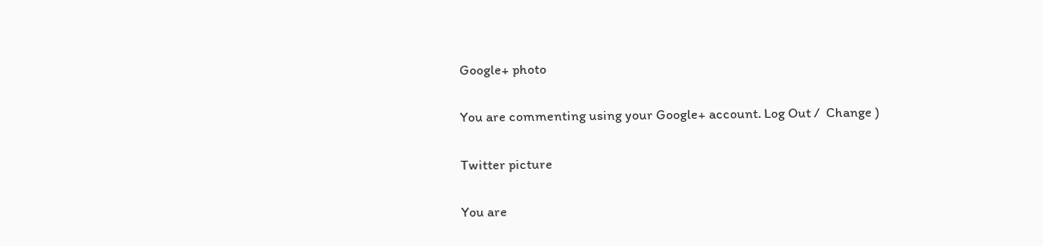Google+ photo

You are commenting using your Google+ account. Log Out /  Change )

Twitter picture

You are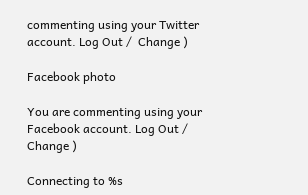commenting using your Twitter account. Log Out /  Change )

Facebook photo

You are commenting using your Facebook account. Log Out /  Change )

Connecting to %s